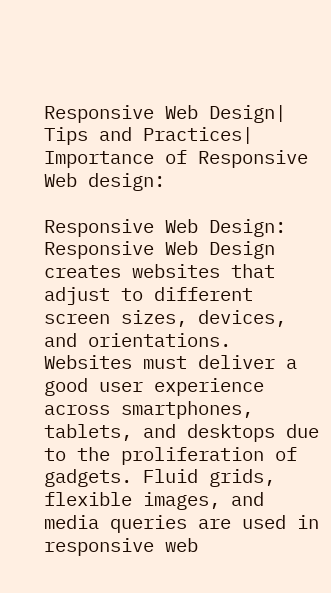Responsive Web Design| Tips and Practices| Importance of Responsive Web design:

Responsive Web Design: Responsive Web Design creates websites that adjust to different screen sizes, devices, and orientations. Websites must deliver a good user experience across smartphones, tablets, and desktops due to the proliferation of gadgets. Fluid grids, flexible images, and media queries are used in responsive web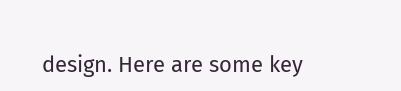design. Here are some key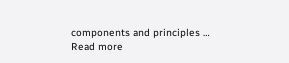components and principles … Read more